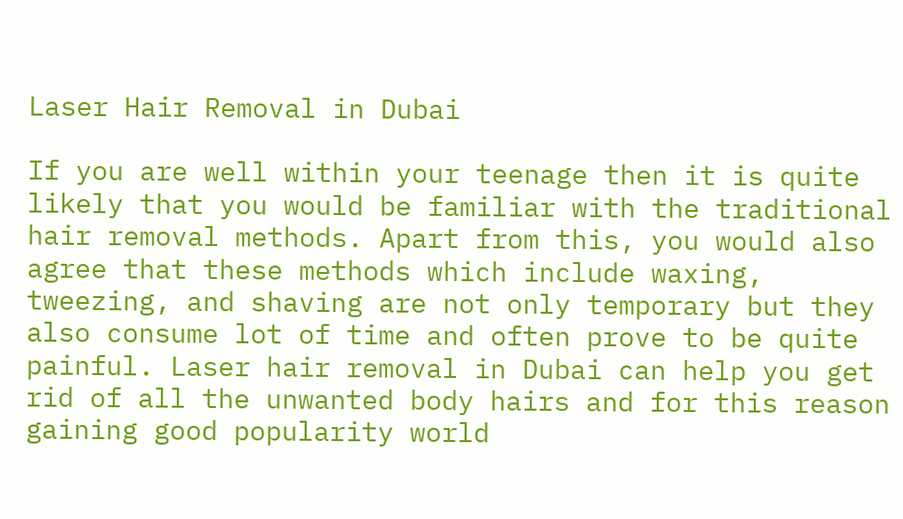Laser Hair Removal in Dubai

If you are well within your teenage then it is quite likely that you would be familiar with the traditional hair removal methods. Apart from this, you would also agree that these methods which include waxing, tweezing, and shaving are not only temporary but they also consume lot of time and often prove to be quite painful. Laser hair removal in Dubai can help you get rid of all the unwanted body hairs and for this reason gaining good popularity world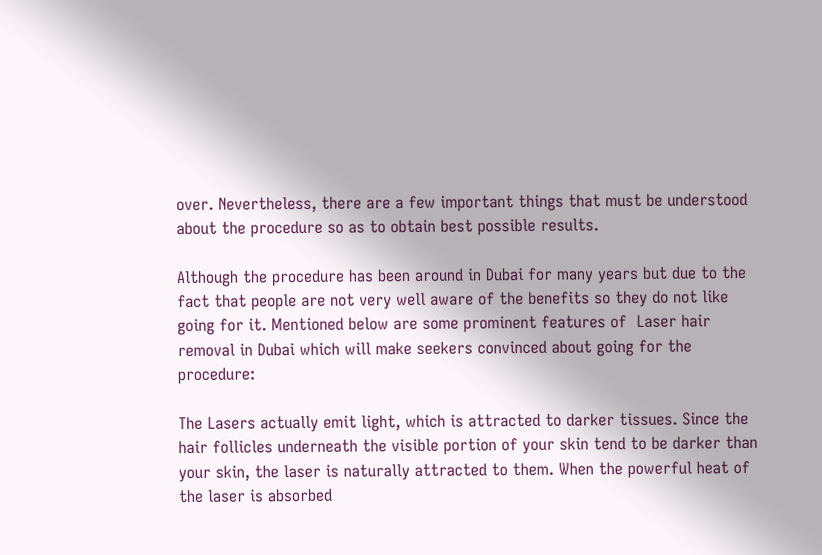over. Nevertheless, there are a few important things that must be understood about the procedure so as to obtain best possible results.

Although the procedure has been around in Dubai for many years but due to the fact that people are not very well aware of the benefits so they do not like going for it. Mentioned below are some prominent features of  Laser hair removal in Dubai which will make seekers convinced about going for the procedure:

The Lasers actually emit light, which is attracted to darker tissues. Since the hair follicles underneath the visible portion of your skin tend to be darker than your skin, the laser is naturally attracted to them. When the powerful heat of the laser is absorbed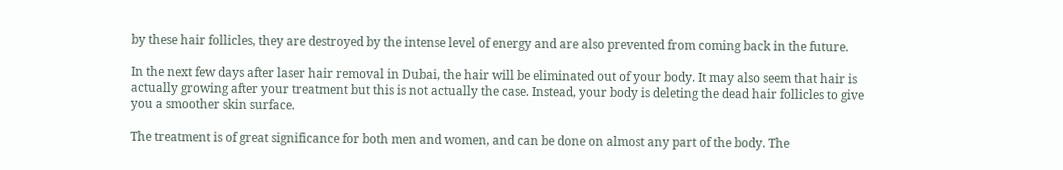by these hair follicles, they are destroyed by the intense level of energy and are also prevented from coming back in the future.

In the next few days after laser hair removal in Dubai, the hair will be eliminated out of your body. It may also seem that hair is actually growing after your treatment but this is not actually the case. Instead, your body is deleting the dead hair follicles to give you a smoother skin surface.

The treatment is of great significance for both men and women, and can be done on almost any part of the body. The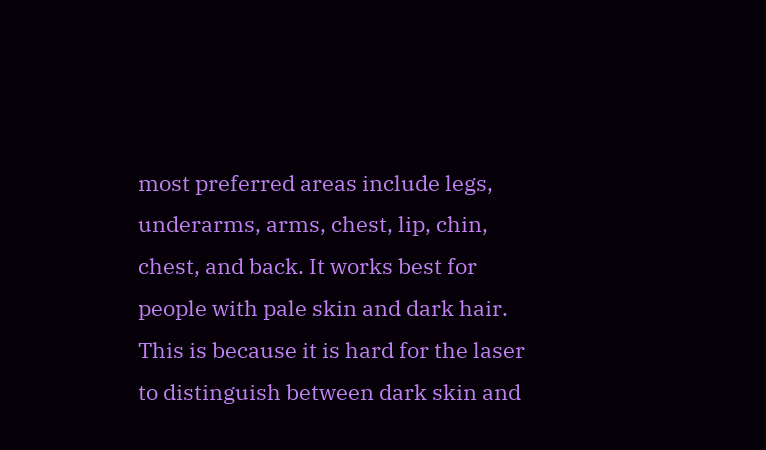most preferred areas include legs, underarms, arms, chest, lip, chin, chest, and back. It works best for people with pale skin and dark hair. This is because it is hard for the laser to distinguish between dark skin and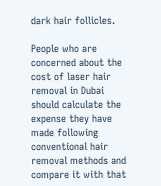dark hair follicles.

People who are concerned about the cost of laser hair removal in Dubai should calculate the expense they have made following conventional hair removal methods and compare it with that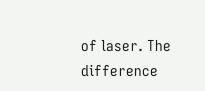of laser. The difference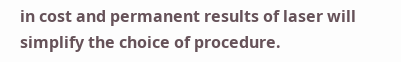in cost and permanent results of laser will simplify the choice of procedure.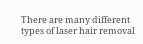There are many different types of laser hair removal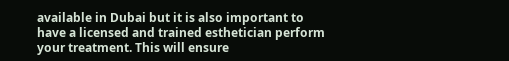available in Dubai but it is also important to have a licensed and trained esthetician perform your treatment. This will ensure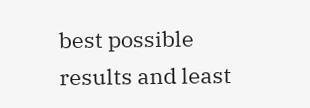best possible results and least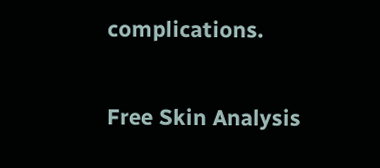complications.

Free Skin Analysis